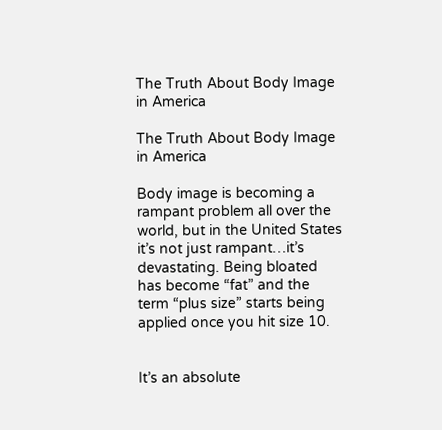The Truth About Body Image in America

The Truth About Body Image in America

Body image is becoming a rampant problem all over the world, but in the United States it’s not just rampant…it’s devastating. Being bloated has become “fat” and the term “plus size” starts being applied once you hit size 10.


It’s an absolute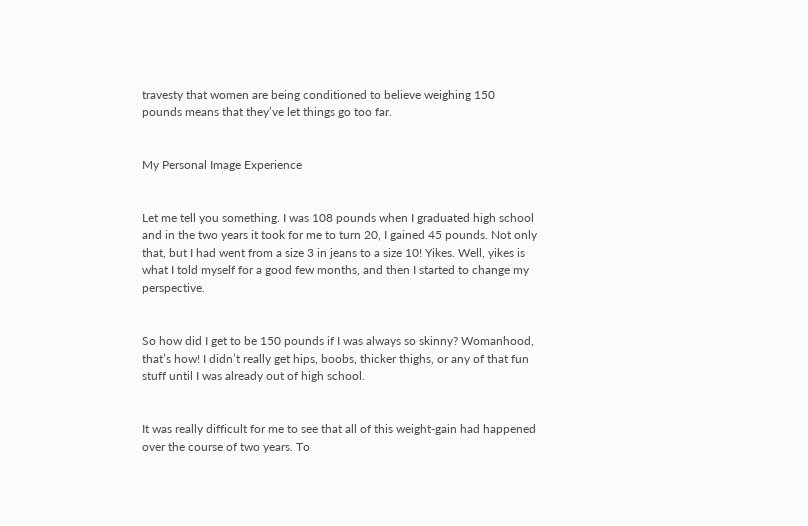travesty that women are being conditioned to believe weighing 150 pounds means that they’ve let things go too far.


My Personal Image Experience


Let me tell you something. I was 108 pounds when I graduated high school and in the two years it took for me to turn 20, I gained 45 pounds. Not only that, but I had went from a size 3 in jeans to a size 10! Yikes. Well, yikes is what I told myself for a good few months, and then I started to change my perspective.


So how did I get to be 150 pounds if I was always so skinny? Womanhood, that’s how! I didn’t really get hips, boobs, thicker thighs, or any of that fun stuff until I was already out of high school.


It was really difficult for me to see that all of this weight-gain had happened over the course of two years. To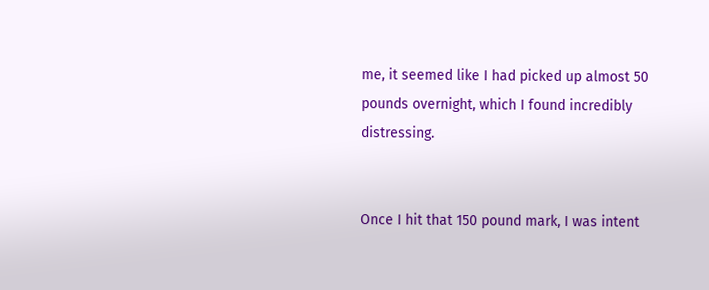me, it seemed like I had picked up almost 50 pounds overnight, which I found incredibly distressing.


Once I hit that 150 pound mark, I was intent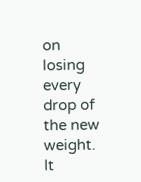on losing every drop of the new weight. It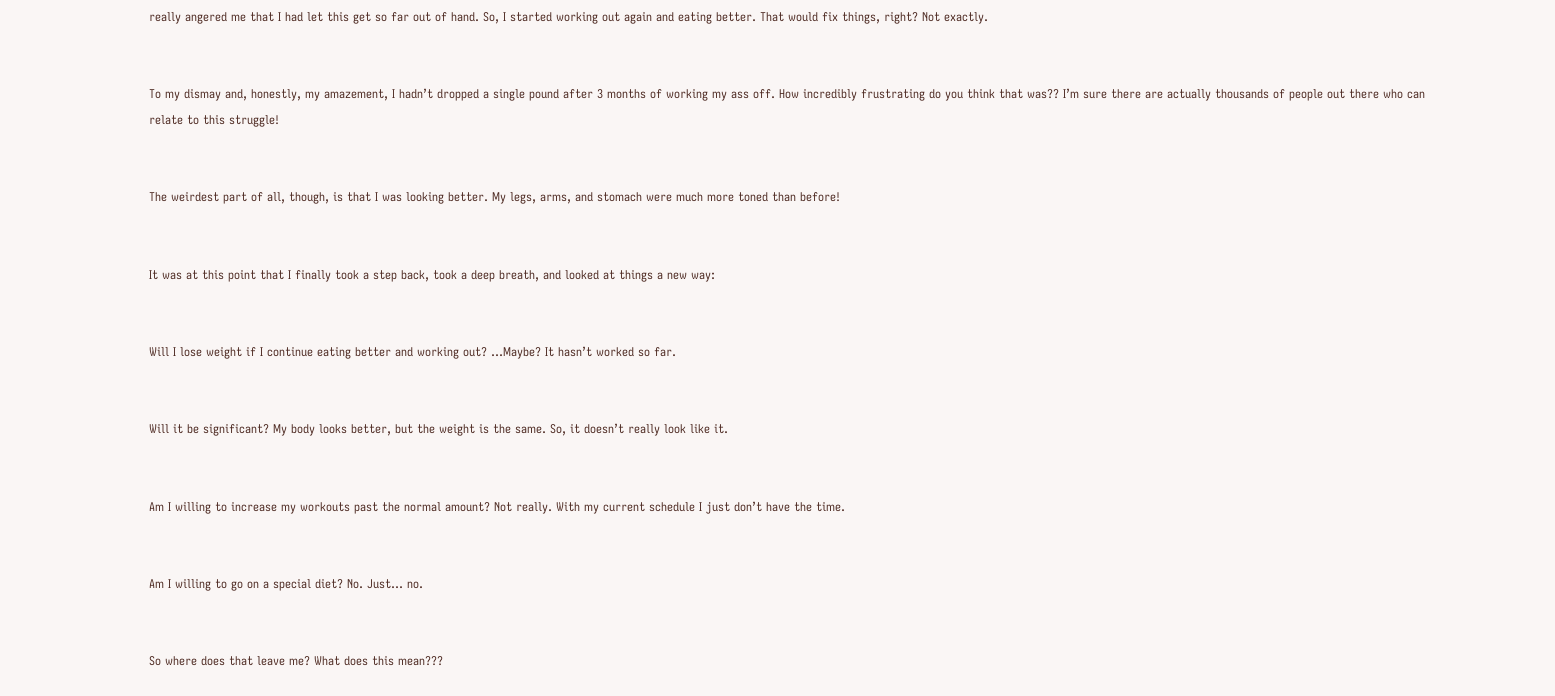really angered me that I had let this get so far out of hand. So, I started working out again and eating better. That would fix things, right? Not exactly.


To my dismay and, honestly, my amazement, I hadn’t dropped a single pound after 3 months of working my ass off. How incredibly frustrating do you think that was?? I’m sure there are actually thousands of people out there who can relate to this struggle!


The weirdest part of all, though, is that I was looking better. My legs, arms, and stomach were much more toned than before!


It was at this point that I finally took a step back, took a deep breath, and looked at things a new way:


Will I lose weight if I continue eating better and working out? …Maybe? It hasn’t worked so far.


Will it be significant? My body looks better, but the weight is the same. So, it doesn’t really look like it.


Am I willing to increase my workouts past the normal amount? Not really. With my current schedule I just don’t have the time.


Am I willing to go on a special diet? No. Just… no.


So where does that leave me? What does this mean???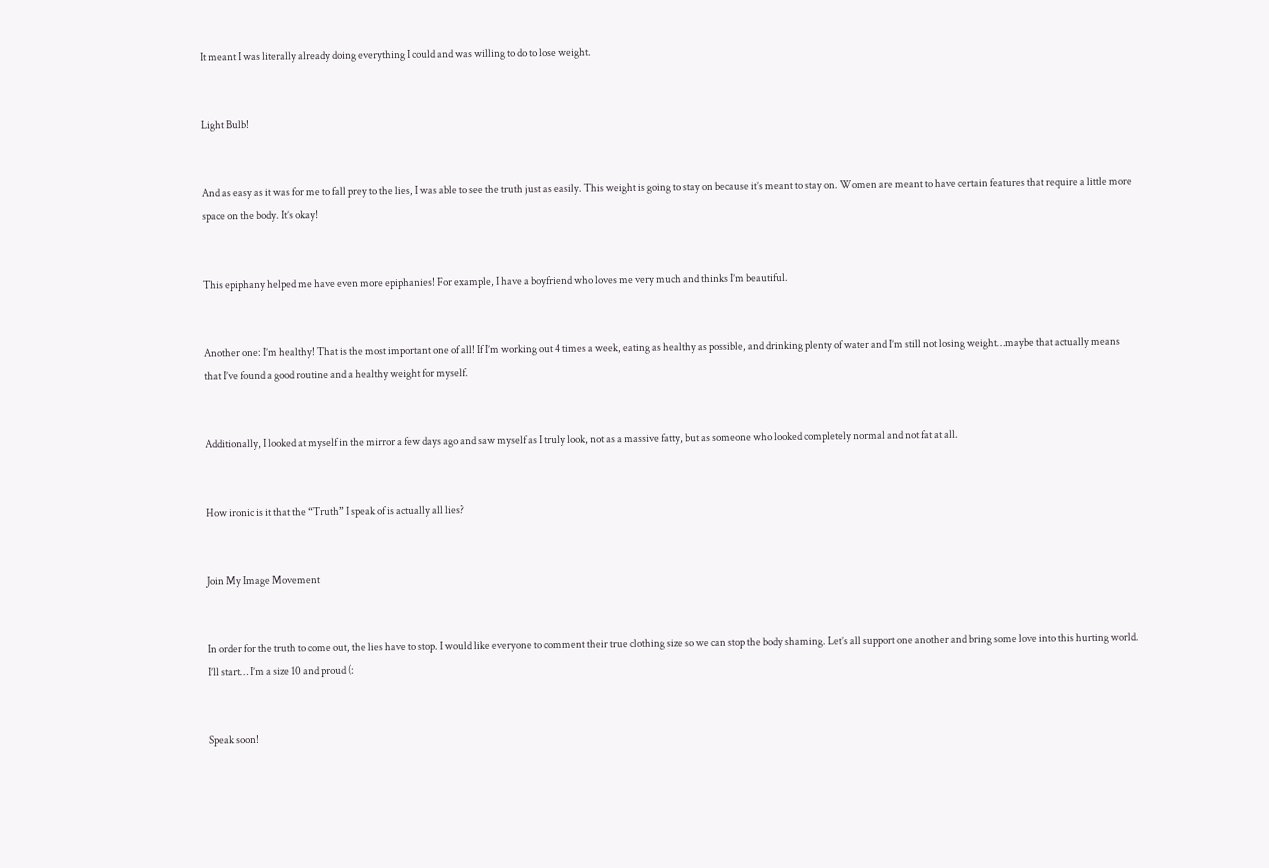It meant I was literally already doing everything I could and was willing to do to lose weight.


Light Bulb!


And as easy as it was for me to fall prey to the lies, I was able to see the truth just as easily. This weight is going to stay on because it’s meant to stay on. Women are meant to have certain features that require a little more space on the body. It’s okay!


This epiphany helped me have even more epiphanies! For example, I have a boyfriend who loves me very much and thinks I’m beautiful.


Another one: I’m healthy! That is the most important one of all! If I’m working out 4 times a week, eating as healthy as possible, and drinking plenty of water and I’m still not losing weight…maybe that actually means that I’ve found a good routine and a healthy weight for myself.


Additionally, I looked at myself in the mirror a few days ago and saw myself as I truly look, not as a massive fatty, but as someone who looked completely normal and not fat at all.


How ironic is it that the “Truth” I speak of is actually all lies?


Join My Image Movement


In order for the truth to come out, the lies have to stop. I would like everyone to comment their true clothing size so we can stop the body shaming. Let’s all support one another and bring some love into this hurting world. I’ll start… I’m a size 10 and proud (:


Speak soon!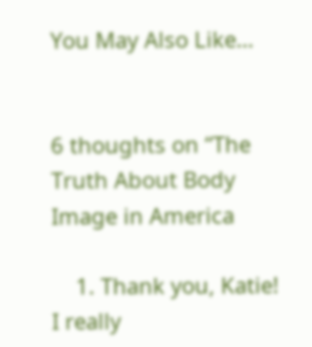You May Also Like…


6 thoughts on “The Truth About Body Image in America

    1. Thank you, Katie! I really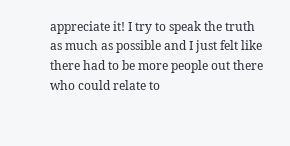appreciate it! I try to speak the truth as much as possible and I just felt like there had to be more people out there who could relate to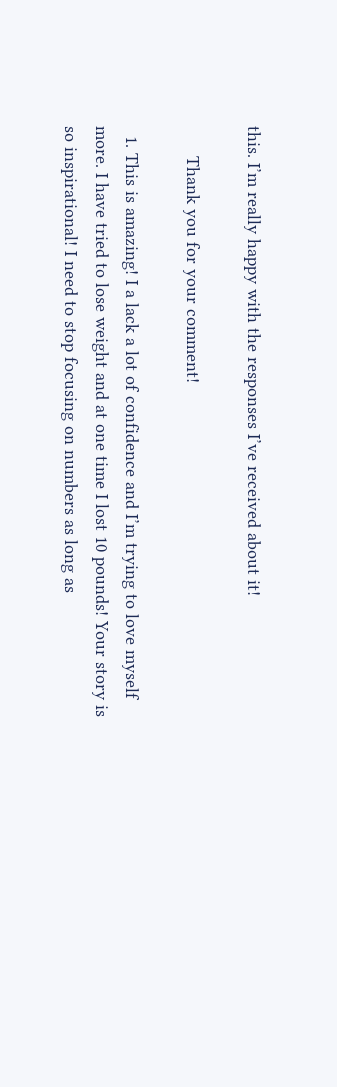this. I’m really happy with the responses I’ve received about it!

      Thank you for your comment!

  1. This is amazing! I a lack a lot of confidence and I’m trying to love myself more. I have tried to lose weight and at one time I lost 10 pounds! Your story is so inspirational! I need to stop focusing on numbers as long as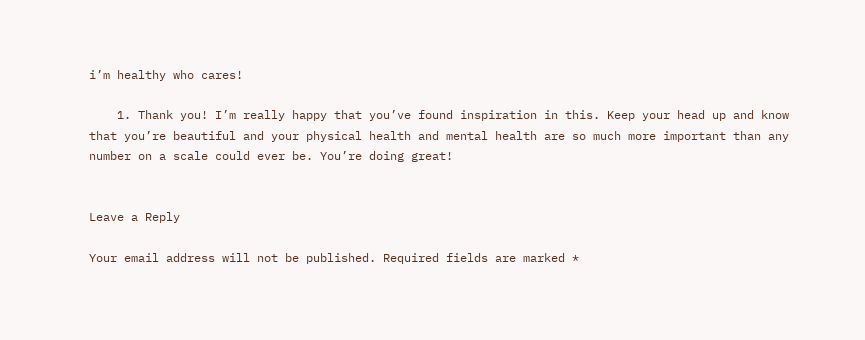i’m healthy who cares!

    1. Thank you! I’m really happy that you’ve found inspiration in this. Keep your head up and know that you’re beautiful and your physical health and mental health are so much more important than any number on a scale could ever be. You’re doing great!


Leave a Reply

Your email address will not be published. Required fields are marked *